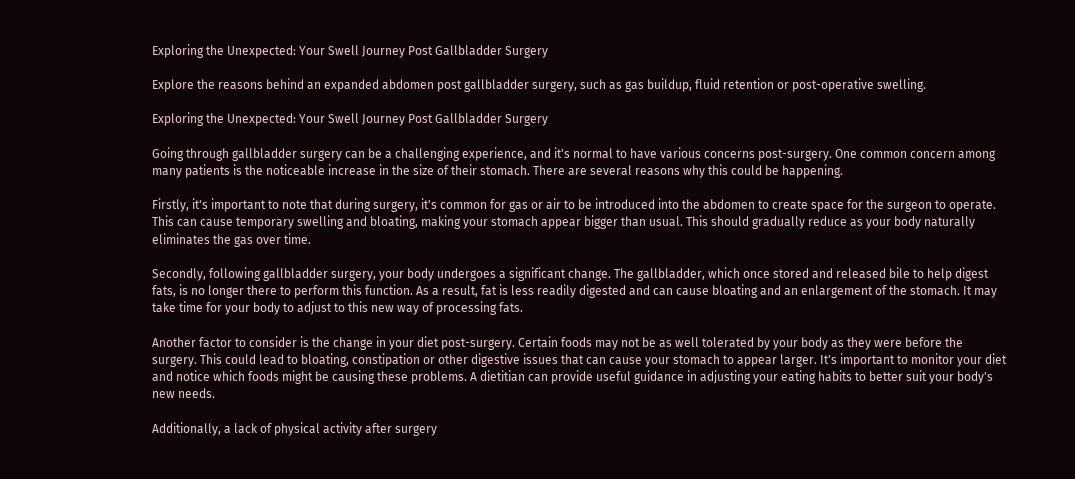Exploring the Unexpected: Your Swell Journey Post Gallbladder Surgery

Explore the reasons behind an expanded abdomen post gallbladder surgery, such as gas buildup, fluid retention or post-operative swelling.

Exploring the Unexpected: Your Swell Journey Post Gallbladder Surgery

Going through gallbladder surgery can be a challenging experience, and it's normal to have various concerns post-surgery. One common concern among many patients is the noticeable increase in the size of their stomach. There are several reasons why this could be happening.

Firstly, it's important to note that during surgery, it's common for gas or air to be introduced into the abdomen to create space for the surgeon to operate. This can cause temporary swelling and bloating, making your stomach appear bigger than usual. This should gradually reduce as your body naturally eliminates the gas over time.

Secondly, following gallbladder surgery, your body undergoes a significant change. The gallbladder, which once stored and released bile to help digest fats, is no longer there to perform this function. As a result, fat is less readily digested and can cause bloating and an enlargement of the stomach. It may take time for your body to adjust to this new way of processing fats.

Another factor to consider is the change in your diet post-surgery. Certain foods may not be as well tolerated by your body as they were before the surgery. This could lead to bloating, constipation or other digestive issues that can cause your stomach to appear larger. It's important to monitor your diet and notice which foods might be causing these problems. A dietitian can provide useful guidance in adjusting your eating habits to better suit your body's new needs.

Additionally, a lack of physical activity after surgery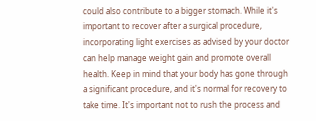could also contribute to a bigger stomach. While it's important to recover after a surgical procedure, incorporating light exercises as advised by your doctor can help manage weight gain and promote overall health. Keep in mind that your body has gone through a significant procedure, and it's normal for recovery to take time. It's important not to rush the process and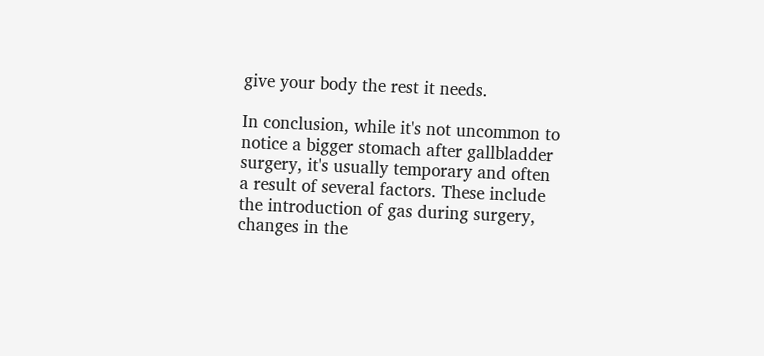give your body the rest it needs.

In conclusion, while it's not uncommon to notice a bigger stomach after gallbladder surgery, it's usually temporary and often a result of several factors. These include the introduction of gas during surgery, changes in the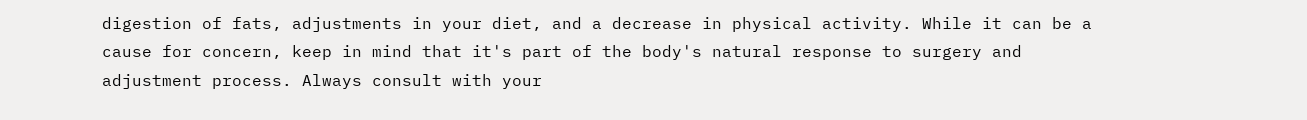digestion of fats, adjustments in your diet, and a decrease in physical activity. While it can be a cause for concern, keep in mind that it's part of the body's natural response to surgery and adjustment process. Always consult with your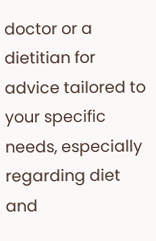doctor or a dietitian for advice tailored to your specific needs, especially regarding diet and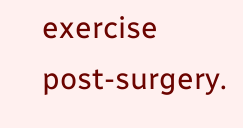exercise post-surgery.